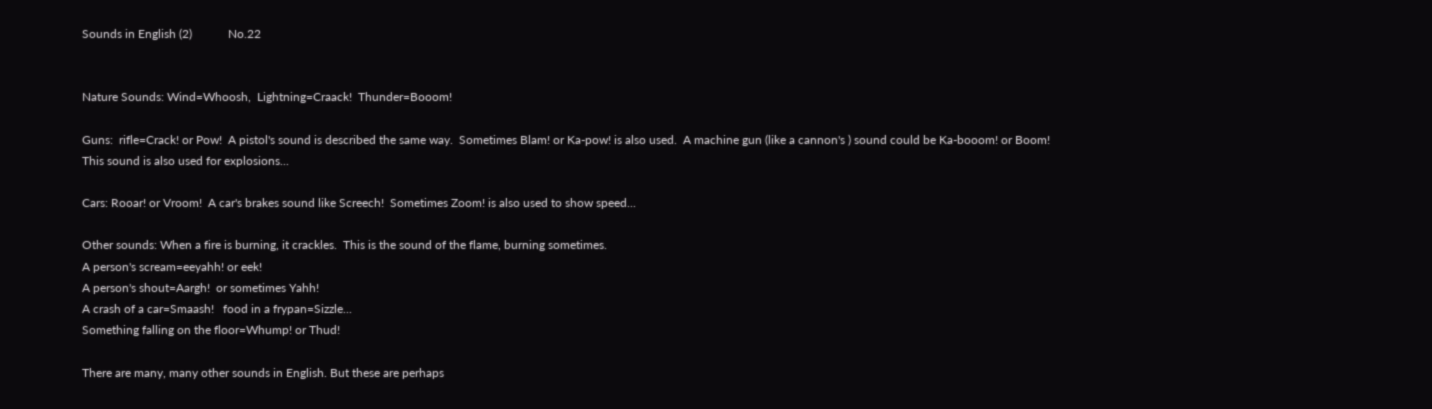Sounds in English (2)            No.22


Nature Sounds: Wind=Whoosh,  Lightning=Craack!  Thunder=Booom!

Guns:  rifle=Crack! or Pow!  A pistol's sound is described the same way.  Sometimes Blam! or Ka-pow! is also used.  A machine gun (like a cannon's ) sound could be Ka-booom! or Boom!  This sound is also used for explosions...

Cars: Rooar! or Vroom!  A car's brakes sound like Screech!  Sometimes Zoom! is also used to show speed...

Other sounds: When a fire is burning, it crackles.  This is the sound of the flame, burning sometimes.
A person's scream=eeyahh! or eek!
A person's shout=Aargh!  or sometimes Yahh!
A crash of a car=Smaash!   food in a frypan=Sizzle...
Something falling on the floor=Whump! or Thud!

There are many, many other sounds in English. But these are perhaps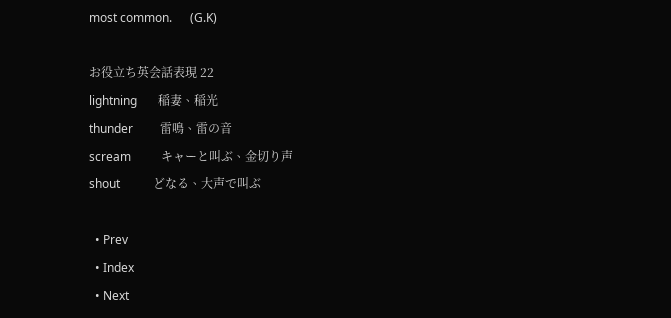most common.      (G.K)

お役立ち英会話表現 22
lightning       稲妻、稲光
thunder         雷鳴、雷の音
scream          キャーと叫ぶ、金切り声
shout           どなる、大声で叫ぶ

  • Prev
  • Index
  • Next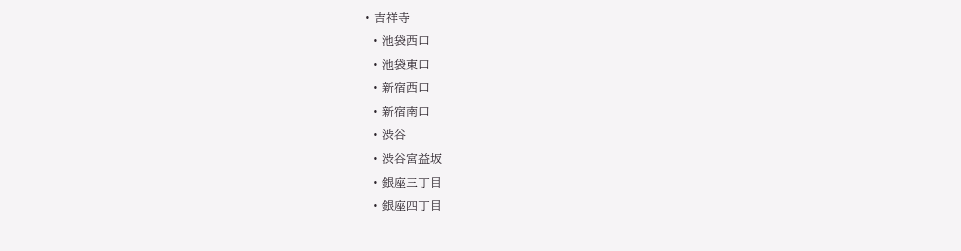• 吉祥寺
  • 池袋西口
  • 池袋東口
  • 新宿西口
  • 新宿南口
  • 渋谷
  • 渋谷宮益坂
  • 銀座三丁目
  • 銀座四丁目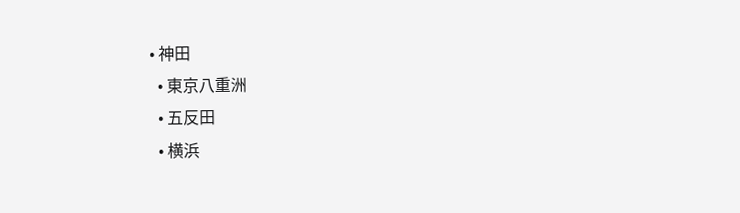• 神田
  • 東京八重洲
  • 五反田
  • 横浜